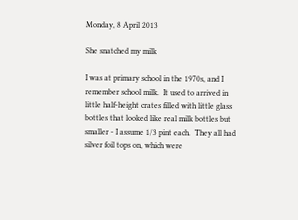Monday, 8 April 2013

She snatched my milk

I was at primary school in the 1970s, and I remember school milk.  It used to arrived in little half-height crates filled with little glass bottles that looked like real milk bottles but smaller - I assume 1/3 pint each.  They all had silver foil tops on, which were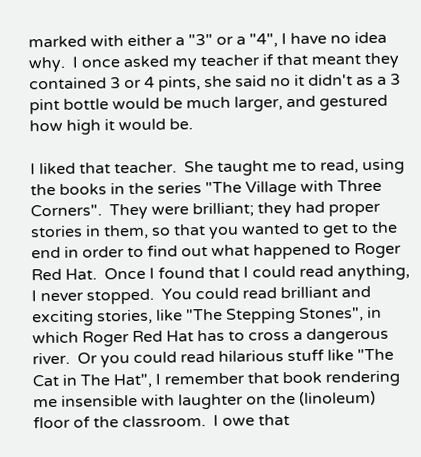marked with either a "3" or a "4", I have no idea why.  I once asked my teacher if that meant they contained 3 or 4 pints, she said no it didn't as a 3 pint bottle would be much larger, and gestured how high it would be.

I liked that teacher.  She taught me to read, using the books in the series "The Village with Three Corners".  They were brilliant; they had proper stories in them, so that you wanted to get to the end in order to find out what happened to Roger Red Hat.  Once I found that I could read anything, I never stopped.  You could read brilliant and exciting stories, like "The Stepping Stones", in which Roger Red Hat has to cross a dangerous river.  Or you could read hilarious stuff like "The Cat in The Hat", I remember that book rendering me insensible with laughter on the (linoleum) floor of the classroom.  I owe that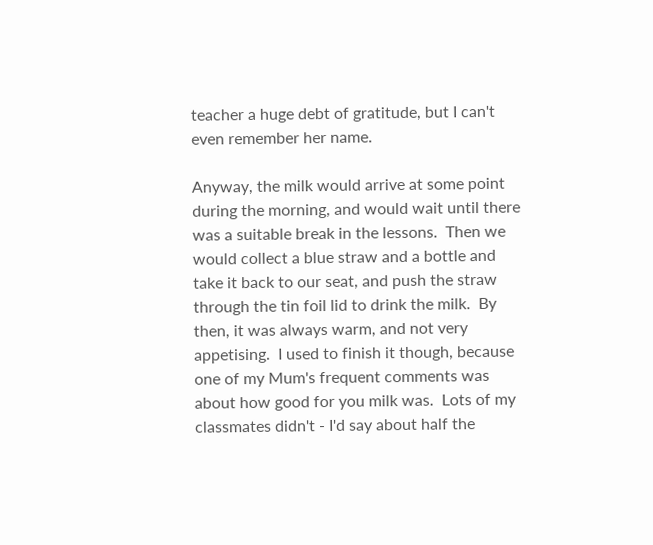teacher a huge debt of gratitude, but I can't even remember her name.

Anyway, the milk would arrive at some point during the morning, and would wait until there was a suitable break in the lessons.  Then we would collect a blue straw and a bottle and take it back to our seat, and push the straw through the tin foil lid to drink the milk.  By then, it was always warm, and not very appetising.  I used to finish it though, because one of my Mum's frequent comments was about how good for you milk was.  Lots of my classmates didn't - I'd say about half the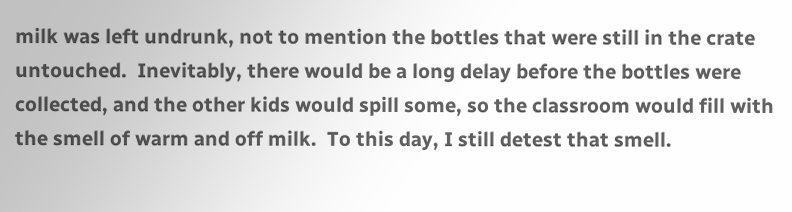milk was left undrunk, not to mention the bottles that were still in the crate untouched.  Inevitably, there would be a long delay before the bottles were collected, and the other kids would spill some, so the classroom would fill with the smell of warm and off milk.  To this day, I still detest that smell.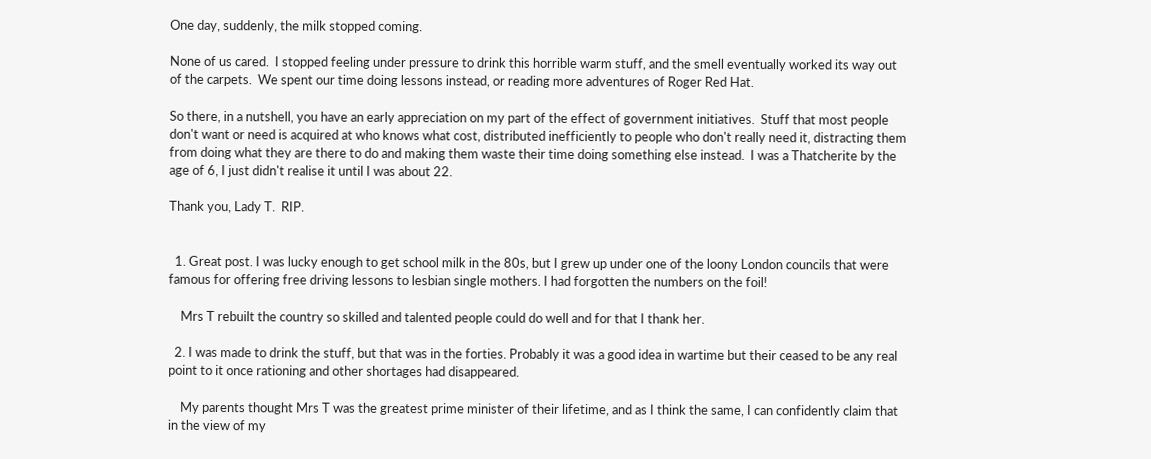One day, suddenly, the milk stopped coming.

None of us cared.  I stopped feeling under pressure to drink this horrible warm stuff, and the smell eventually worked its way out of the carpets.  We spent our time doing lessons instead, or reading more adventures of Roger Red Hat.

So there, in a nutshell, you have an early appreciation on my part of the effect of government initiatives.  Stuff that most people don't want or need is acquired at who knows what cost, distributed inefficiently to people who don't really need it, distracting them from doing what they are there to do and making them waste their time doing something else instead.  I was a Thatcherite by the age of 6, I just didn't realise it until I was about 22.

Thank you, Lady T.  RIP.


  1. Great post. I was lucky enough to get school milk in the 80s, but I grew up under one of the loony London councils that were famous for offering free driving lessons to lesbian single mothers. I had forgotten the numbers on the foil!

    Mrs T rebuilt the country so skilled and talented people could do well and for that I thank her.

  2. I was made to drink the stuff, but that was in the forties. Probably it was a good idea in wartime but their ceased to be any real point to it once rationing and other shortages had disappeared.

    My parents thought Mrs T was the greatest prime minister of their lifetime, and as I think the same, I can confidently claim that in the view of my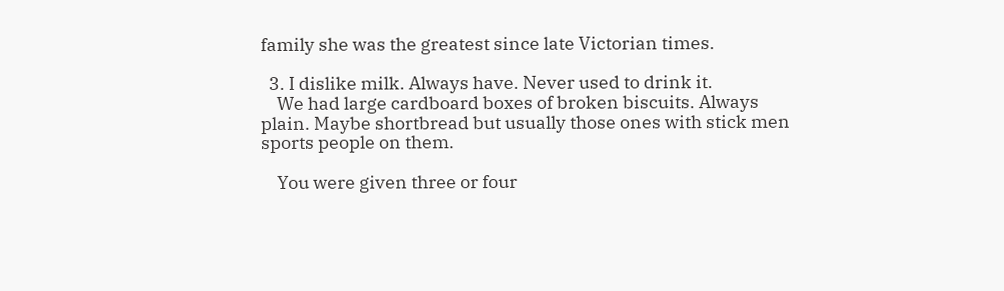family she was the greatest since late Victorian times.

  3. I dislike milk. Always have. Never used to drink it.
    We had large cardboard boxes of broken biscuits. Always plain. Maybe shortbread but usually those ones with stick men sports people on them.

    You were given three or four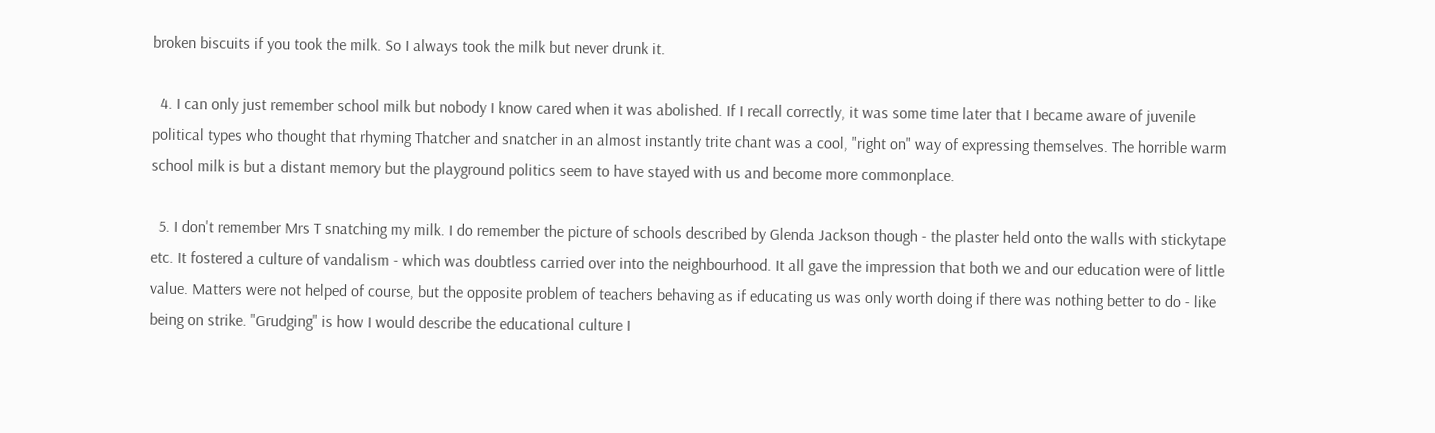broken biscuits if you took the milk. So I always took the milk but never drunk it.

  4. I can only just remember school milk but nobody I know cared when it was abolished. If I recall correctly, it was some time later that I became aware of juvenile political types who thought that rhyming Thatcher and snatcher in an almost instantly trite chant was a cool, "right on" way of expressing themselves. The horrible warm school milk is but a distant memory but the playground politics seem to have stayed with us and become more commonplace.

  5. I don't remember Mrs T snatching my milk. I do remember the picture of schools described by Glenda Jackson though - the plaster held onto the walls with stickytape etc. It fostered a culture of vandalism - which was doubtless carried over into the neighbourhood. It all gave the impression that both we and our education were of little value. Matters were not helped of course, but the opposite problem of teachers behaving as if educating us was only worth doing if there was nothing better to do - like being on strike. "Grudging" is how I would describe the educational culture I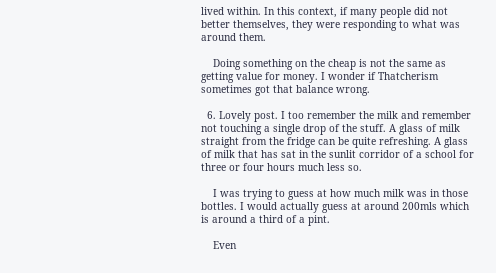lived within. In this context, if many people did not better themselves, they were responding to what was around them.

    Doing something on the cheap is not the same as getting value for money. I wonder if Thatcherism sometimes got that balance wrong.

  6. Lovely post. I too remember the milk and remember not touching a single drop of the stuff. A glass of milk straight from the fridge can be quite refreshing. A glass of milk that has sat in the sunlit corridor of a school for three or four hours much less so.

    I was trying to guess at how much milk was in those bottles. I would actually guess at around 200mls which is around a third of a pint.

    Even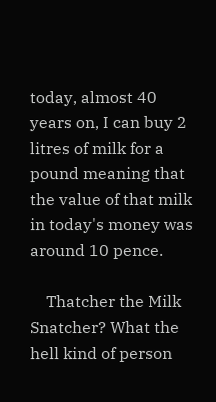today, almost 40 years on, I can buy 2 litres of milk for a pound meaning that the value of that milk in today's money was around 10 pence.

    Thatcher the Milk Snatcher? What the hell kind of person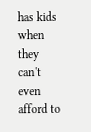has kids when they can't even afford to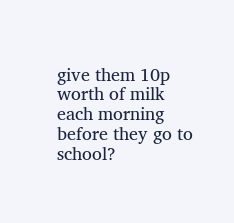give them 10p worth of milk each morning before they go to school?